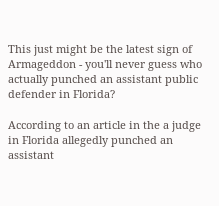This just might be the latest sign of Armageddon - you'll never guess who actually punched an assistant public defender in Florida?

According to an article in the a judge in Florida allegedly punched an assistant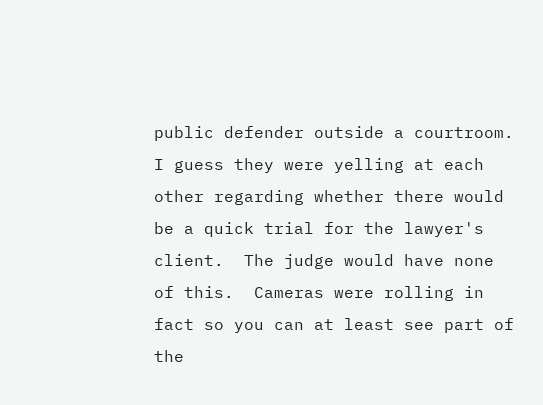public defender outside a courtroom.  I guess they were yelling at each other regarding whether there would be a quick trial for the lawyer's client.  The judge would have none of this.  Cameras were rolling in fact so you can at least see part of the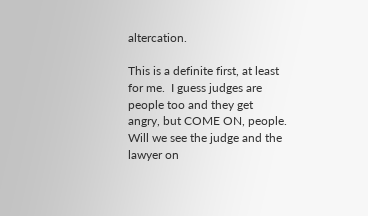altercation.

This is a definite first, at least for me.  I guess judges are people too and they get angry, but COME ON, people.  Will we see the judge and the lawyer on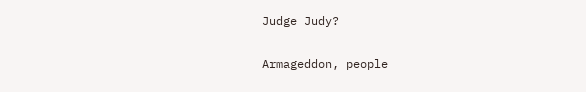Judge Judy?

Armageddon, people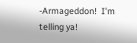-Armageddon!  I'm telling ya!